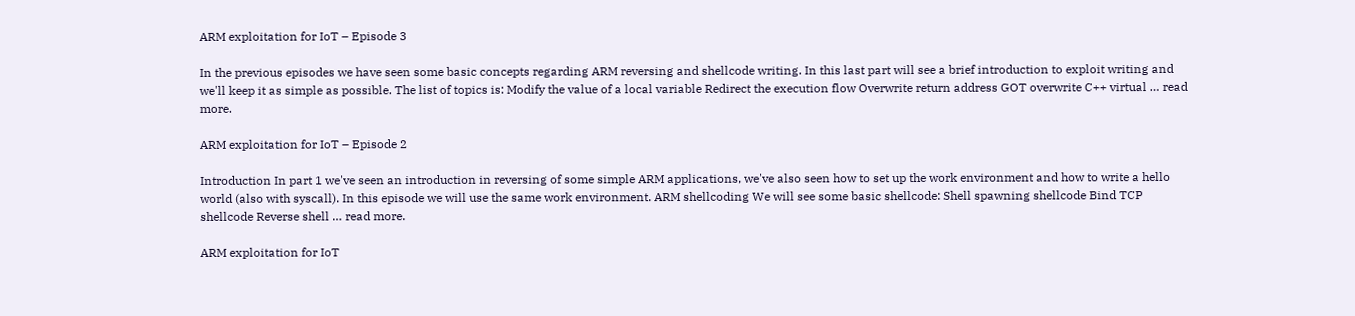ARM exploitation for IoT – Episode 3

In the previous episodes we have seen some basic concepts regarding ARM reversing and shellcode writing. In this last part will see a brief introduction to exploit writing and we'll keep it as simple as possible. The list of topics is: Modify the value of a local variable Redirect the execution flow Overwrite return address GOT overwrite C++ virtual … read more.

ARM exploitation for IoT – Episode 2

Introduction In part 1 we've seen an introduction in reversing of some simple ARM applications, we've also seen how to set up the work environment and how to write a hello world (also with syscall). In this episode we will use the same work environment. ARM shellcoding We will see some basic shellcode: Shell spawning shellcode Bind TCP shellcode Reverse shell … read more.

ARM exploitation for IoT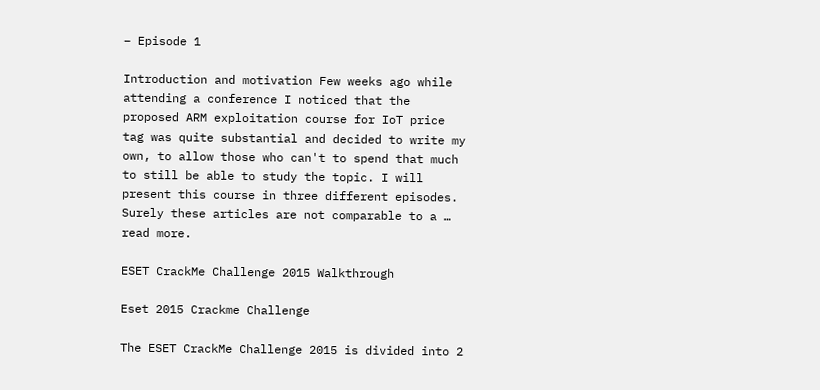– Episode 1

Introduction and motivation Few weeks ago while attending a conference I noticed that the proposed ARM exploitation course for IoT price tag was quite substantial and decided to write my own, to allow those who can't to spend that much to still be able to study the topic. I will present this course in three different episodes. Surely these articles are not comparable to a … read more.

ESET CrackMe Challenge 2015 Walkthrough

Eset 2015 Crackme Challenge

The ESET CrackMe Challenge 2015 is divided into 2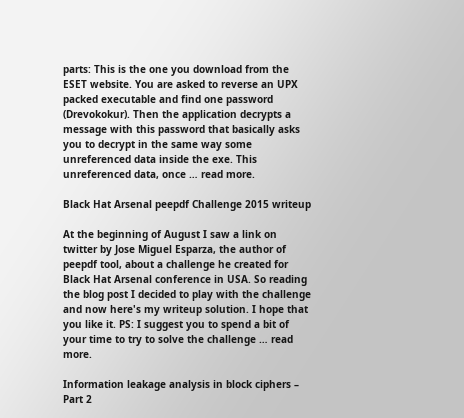parts: This is the one you download from the ESET website. You are asked to reverse an UPX packed executable and find one password (Drevokokur). Then the application decrypts a message with this password that basically asks you to decrypt in the same way some unreferenced data inside the exe. This unreferenced data, once … read more.

Black Hat Arsenal peepdf Challenge 2015 writeup

At the beginning of August I saw a link on twitter by Jose Miguel Esparza, the author of peepdf tool, about a challenge he created for Black Hat Arsenal conference in USA. So reading the blog post I decided to play with the challenge and now here's my writeup solution. I hope that you like it. PS: I suggest you to spend a bit of your time to try to solve the challenge … read more.

Information leakage analysis in block ciphers – Part 2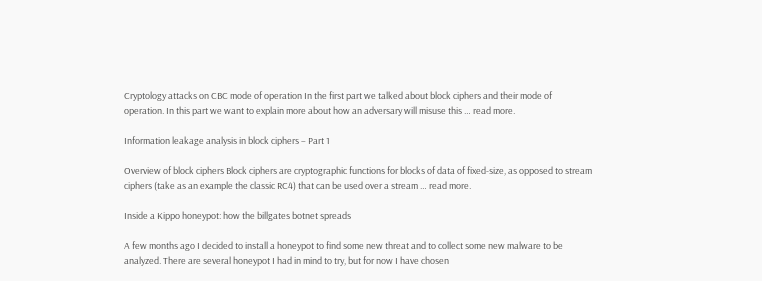Cryptology attacks on CBC mode of operation In the first part we talked about block ciphers and their mode of operation. In this part we want to explain more about how an adversary will misuse this … read more.

Information leakage analysis in block ciphers – Part 1

Overview of block ciphers Block ciphers are cryptographic functions for blocks of data of fixed-size, as opposed to stream ciphers (take as an example the classic RC4) that can be used over a stream … read more.

Inside a Kippo honeypot: how the billgates botnet spreads

A few months ago I decided to install a honeypot to find some new threat and to collect some new malware to be analyzed. There are several honeypot I had in mind to try, but for now I have chosen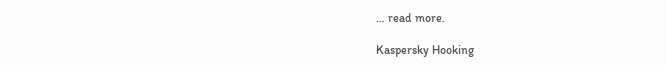… read more.

Kaspersky Hooking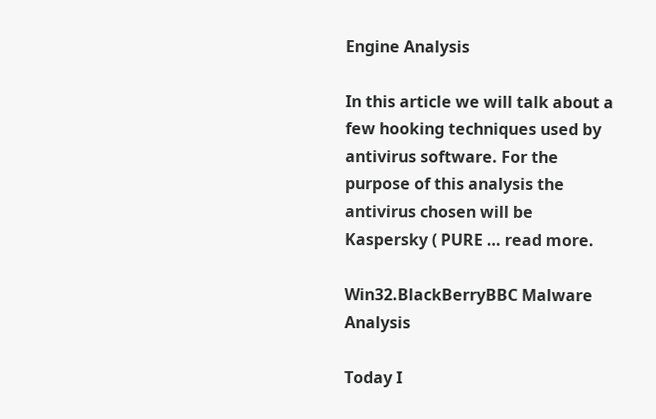Engine Analysis

In this article we will talk about a few hooking techniques used by antivirus software. For the purpose of this analysis the antivirus chosen will be Kaspersky ( PURE … read more.

Win32.BlackBerryBBC Malware Analysis

Today I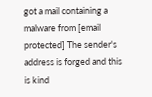got a mail containing a malware from [email protected] The sender's address is forged and this is kind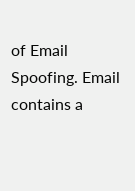of Email Spoofing. Email contains a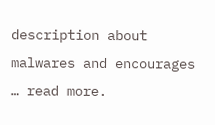description about malwares and encourages … read more.